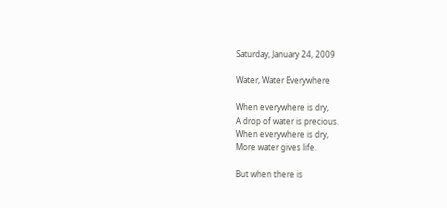Saturday, January 24, 2009

Water, Water Everywhere

When everywhere is dry,
A drop of water is precious.
When everywhere is dry,
More water gives life.

But when there is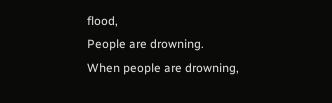flood,
People are drowning.
When people are drowning,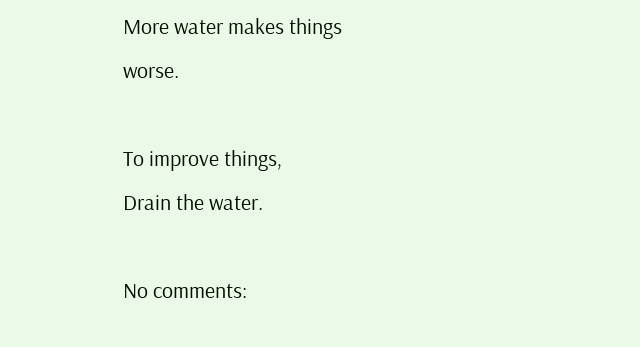More water makes things worse.

To improve things,
Drain the water.

No comments: